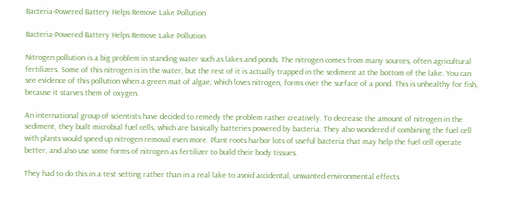Bacteria-Powered Battery Helps Remove Lake Pollution

Bacteria-Powered Battery Helps Remove Lake Pollution

Nitrogen pollution is a big problem in standing water such as lakes and ponds. The nitrogen comes from many sources, often agricultural fertilizers. Some of this nitrogen is in the water, but the rest of it is actually trapped in the sediment at the bottom of the lake. You can see evidence of this pollution when a green mat of algae, which loves nitrogen, forms over the surface of a pond. This is unhealthy for fish, because it starves them of oxygen.

An international group of scientists have decided to remedy the problem rather creatively. To decrease the amount of nitrogen in the sediment, they built microbial fuel cells, which are basically batteries powered by bacteria. They also wondered if combining the fuel cell with plants would speed up nitrogen removal even more. Plant roots harbor lots of useful bacteria that may help the fuel cell operate better, and also use some forms of nitrogen as fertilizer to build their body tissues.

They had to do this in a test setting rather than in a real lake to avoid accidental, unwanted environmental effects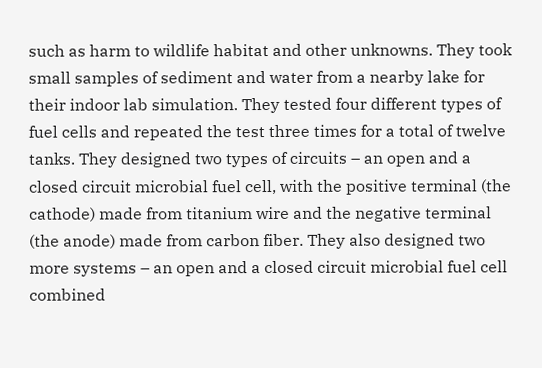such as harm to wildlife habitat and other unknowns. They took small samples of sediment and water from a nearby lake for their indoor lab simulation. They tested four different types of fuel cells and repeated the test three times for a total of twelve tanks. They designed two types of circuits – an open and a closed circuit microbial fuel cell, with the positive terminal (the cathode) made from titanium wire and the negative terminal (the anode) made from carbon fiber. They also designed two more systems – an open and a closed circuit microbial fuel cell combined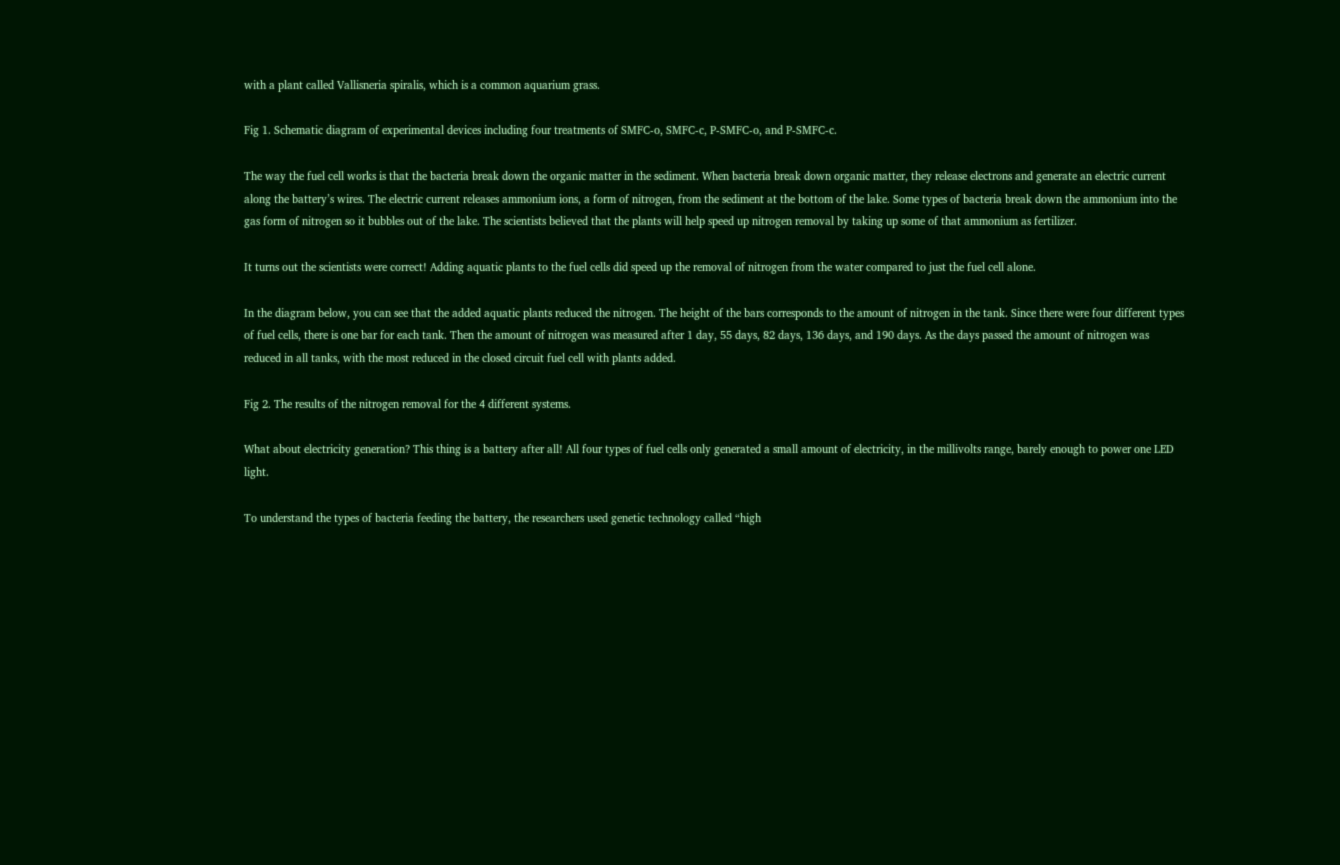with a plant called Vallisneria spiralis, which is a common aquarium grass.

Fig 1. Schematic diagram of experimental devices including four treatments of SMFC-o, SMFC-c, P-SMFC-o, and P-SMFC-c.

The way the fuel cell works is that the bacteria break down the organic matter in the sediment. When bacteria break down organic matter, they release electrons and generate an electric current along the battery’s wires. The electric current releases ammonium ions, a form of nitrogen, from the sediment at the bottom of the lake. Some types of bacteria break down the ammonium into the gas form of nitrogen so it bubbles out of the lake. The scientists believed that the plants will help speed up nitrogen removal by taking up some of that ammonium as fertilizer.

It turns out the scientists were correct! Adding aquatic plants to the fuel cells did speed up the removal of nitrogen from the water compared to just the fuel cell alone.

In the diagram below, you can see that the added aquatic plants reduced the nitrogen. The height of the bars corresponds to the amount of nitrogen in the tank. Since there were four different types of fuel cells, there is one bar for each tank. Then the amount of nitrogen was measured after 1 day, 55 days, 82 days, 136 days, and 190 days. As the days passed the amount of nitrogen was reduced in all tanks, with the most reduced in the closed circuit fuel cell with plants added.

Fig 2. The results of the nitrogen removal for the 4 different systems.

What about electricity generation? This thing is a battery after all! All four types of fuel cells only generated a small amount of electricity, in the millivolts range, barely enough to power one LED light.

To understand the types of bacteria feeding the battery, the researchers used genetic technology called “high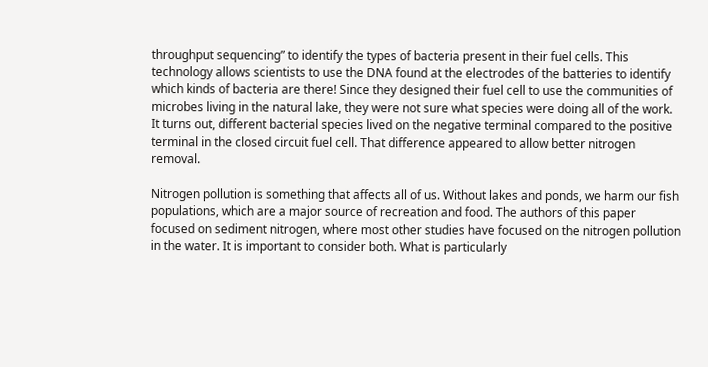throughput sequencing” to identify the types of bacteria present in their fuel cells. This technology allows scientists to use the DNA found at the electrodes of the batteries to identify which kinds of bacteria are there! Since they designed their fuel cell to use the communities of microbes living in the natural lake, they were not sure what species were doing all of the work. It turns out, different bacterial species lived on the negative terminal compared to the positive terminal in the closed circuit fuel cell. That difference appeared to allow better nitrogen removal.

Nitrogen pollution is something that affects all of us. Without lakes and ponds, we harm our fish populations, which are a major source of recreation and food. The authors of this paper focused on sediment nitrogen, where most other studies have focused on the nitrogen pollution in the water. It is important to consider both. What is particularly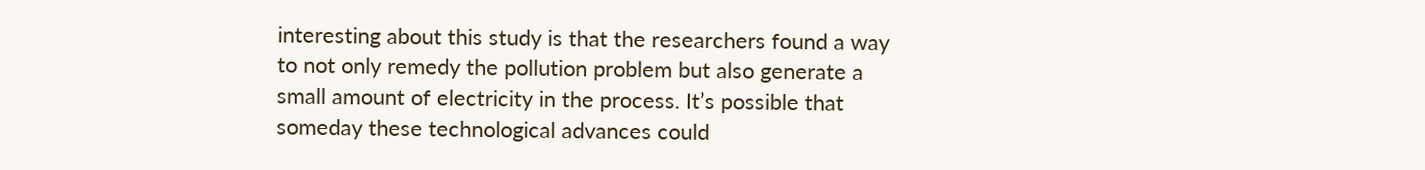interesting about this study is that the researchers found a way to not only remedy the pollution problem but also generate a small amount of electricity in the process. It’s possible that someday these technological advances could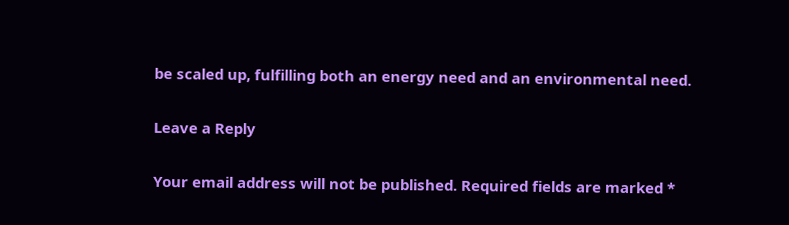be scaled up, fulfilling both an energy need and an environmental need.

Leave a Reply

Your email address will not be published. Required fields are marked *